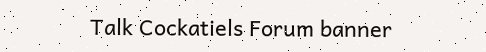Talk Cockatiels Forum banner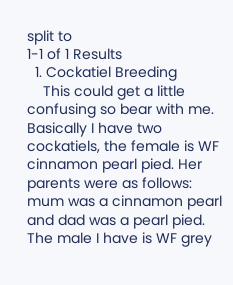split to
1-1 of 1 Results
  1. Cockatiel Breeding
    This could get a little confusing so bear with me. Basically I have two cockatiels, the female is WF cinnamon pearl pied. Her parents were as follows: mum was a cinnamon pearl and dad was a pearl pied. The male I have is WF grey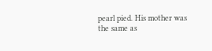pearl pied. His mother was the same as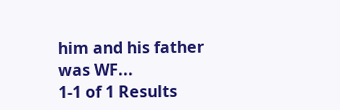him and his father was WF...
1-1 of 1 Results